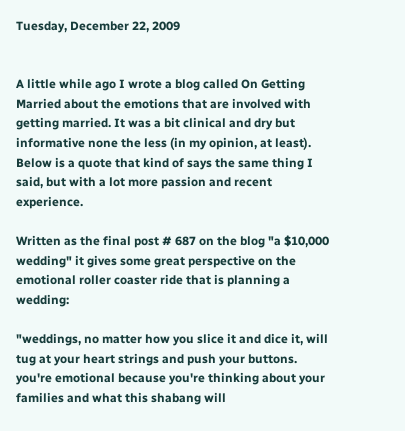Tuesday, December 22, 2009


A little while ago I wrote a blog called On Getting Married about the emotions that are involved with getting married. It was a bit clinical and dry but informative none the less (in my opinion, at least). Below is a quote that kind of says the same thing I said, but with a lot more passion and recent experience.

Written as the final post # 687 on the blog "a $10,000 wedding" it gives some great perspective on the emotional roller coaster ride that is planning a wedding:

"weddings, no matter how you slice it and dice it, will tug at your heart strings and push your buttons. you're emotional because you're thinking about your families and what this shabang will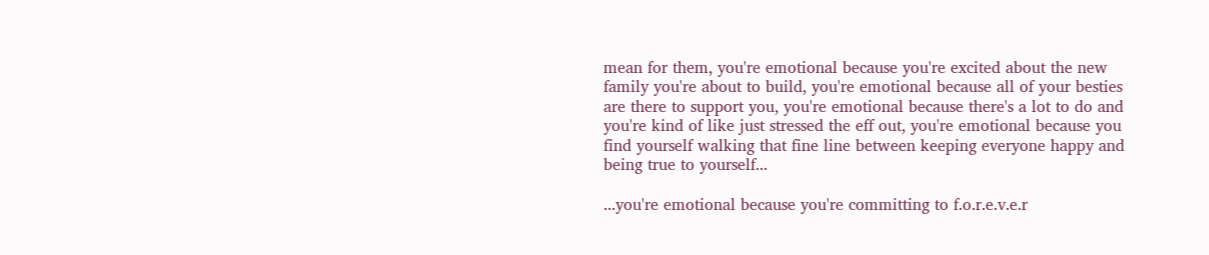mean for them, you're emotional because you're excited about the new family you're about to build, you're emotional because all of your besties are there to support you, you're emotional because there's a lot to do and you're kind of like just stressed the eff out, you're emotional because you find yourself walking that fine line between keeping everyone happy and being true to yourself...

...you're emotional because you're committing to f.o.r.e.v.e.r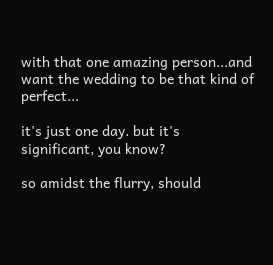with that one amazing person...and want the wedding to be that kind of perfect...

it's just one day. but it's significant, you know?

so amidst the flurry, should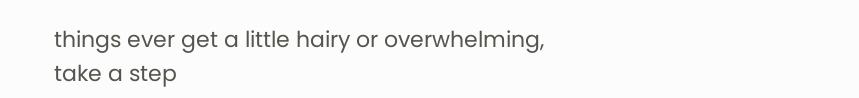things ever get a little hairy or overwhelming, take a step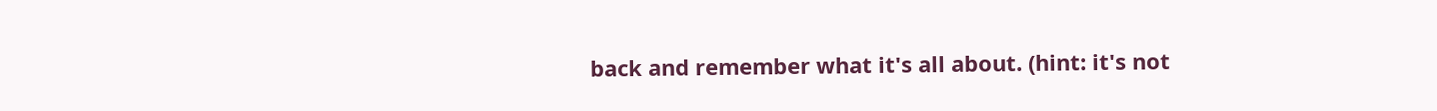back and remember what it's all about. (hint: it's not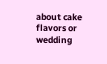about cake flavors or wedding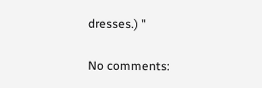dresses.) "

No comments: